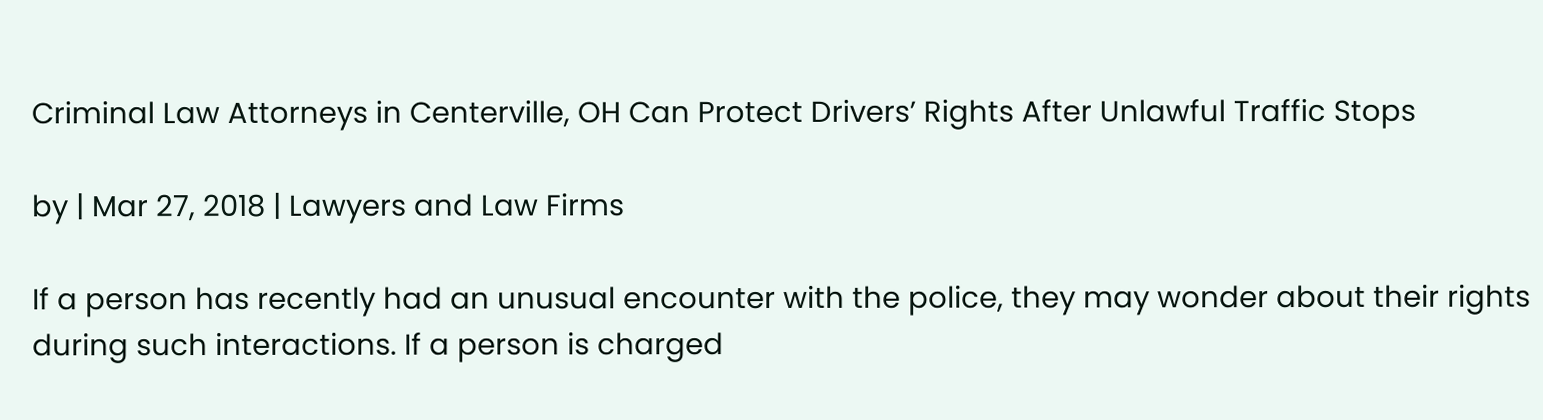Criminal Law Attorneys in Centerville, OH Can Protect Drivers’ Rights After Unlawful Traffic Stops

by | Mar 27, 2018 | Lawyers and Law Firms

If a person has recently had an unusual encounter with the police, they may wonder about their rights during such interactions. If a person is charged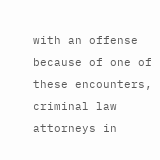with an offense because of one of these encounters, criminal law attorneys in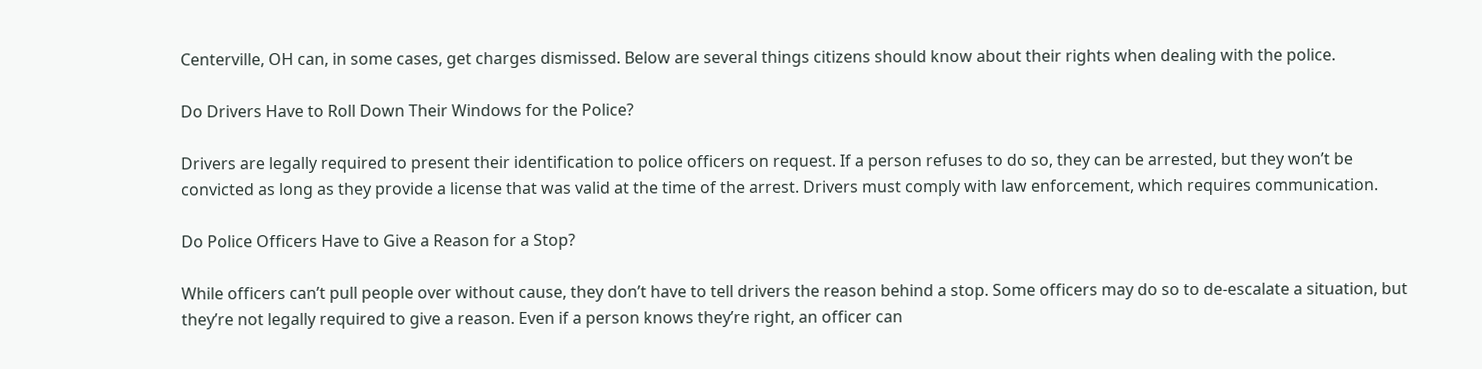Centerville, OH can, in some cases, get charges dismissed. Below are several things citizens should know about their rights when dealing with the police.

Do Drivers Have to Roll Down Their Windows for the Police?

Drivers are legally required to present their identification to police officers on request. If a person refuses to do so, they can be arrested, but they won’t be convicted as long as they provide a license that was valid at the time of the arrest. Drivers must comply with law enforcement, which requires communication.

Do Police Officers Have to Give a Reason for a Stop?

While officers can’t pull people over without cause, they don’t have to tell drivers the reason behind a stop. Some officers may do so to de-escalate a situation, but they’re not legally required to give a reason. Even if a person knows they’re right, an officer can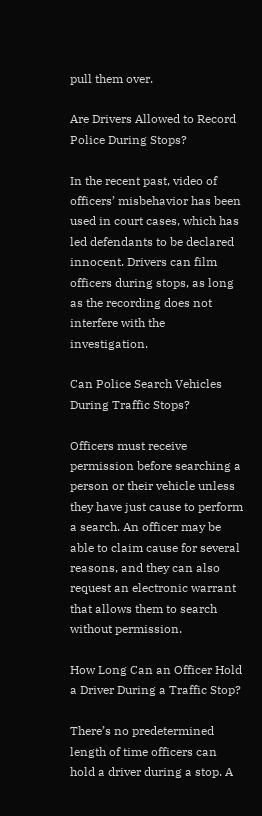pull them over.

Are Drivers Allowed to Record Police During Stops?

In the recent past, video of officers’ misbehavior has been used in court cases, which has led defendants to be declared innocent. Drivers can film officers during stops, as long as the recording does not interfere with the investigation.

Can Police Search Vehicles During Traffic Stops?

Officers must receive permission before searching a person or their vehicle unless they have just cause to perform a search. An officer may be able to claim cause for several reasons, and they can also request an electronic warrant that allows them to search without permission.

How Long Can an Officer Hold a Driver During a Traffic Stop?

There’s no predetermined length of time officers can hold a driver during a stop. A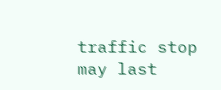traffic stop may last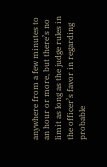anywhere from a few minutes to an hour or more, but there’s no limit as long as the judge rules in the officer’s favor in regarding probable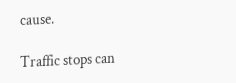cause.

Traffic stops can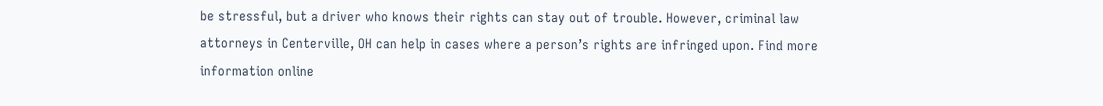be stressful, but a driver who knows their rights can stay out of trouble. However, criminal law attorneys in Centerville, OH can help in cases where a person’s rights are infringed upon. Find more information online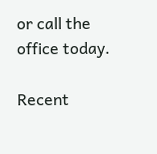or call the office today.

Recent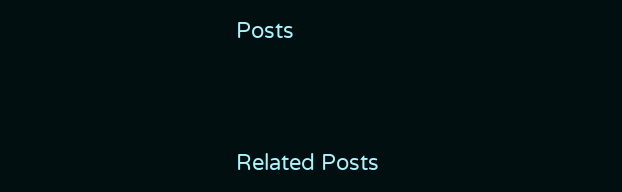Posts



Related Posts